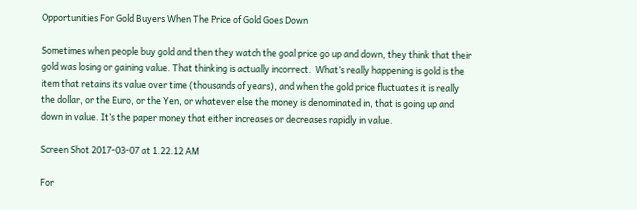Opportunities For Gold Buyers When The Price of Gold Goes Down

Sometimes when people buy gold and then they watch the goal price go up and down, they think that their gold was losing or gaining value. That thinking is actually incorrect.  What’s really happening is gold is the item that retains its value over time (thousands of years), and when the gold price fluctuates it is really the dollar, or the Euro, or the Yen, or whatever else the money is denominated in, that is going up and down in value. It’s the paper money that either increases or decreases rapidly in value.

Screen Shot 2017-03-07 at 1.22.12 AM

For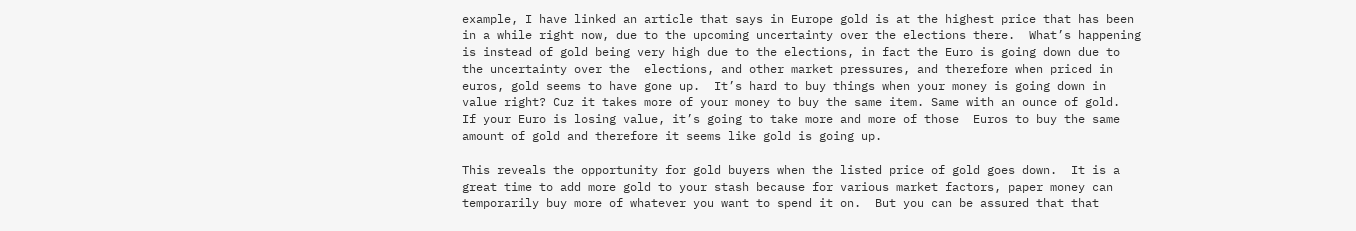example, I have linked an article that says in Europe gold is at the highest price that has been in a while right now, due to the upcoming uncertainty over the elections there.  What’s happening is instead of gold being very high due to the elections, in fact the Euro is going down due to the uncertainty over the  elections, and other market pressures, and therefore when priced in euros, gold seems to have gone up.  It’s hard to buy things when your money is going down in value right? Cuz it takes more of your money to buy the same item. Same with an ounce of gold.  If your Euro is losing value, it’s going to take more and more of those  Euros to buy the same amount of gold and therefore it seems like gold is going up.

This reveals the opportunity for gold buyers when the listed price of gold goes down.  It is a great time to add more gold to your stash because for various market factors, paper money can temporarily buy more of whatever you want to spend it on.  But you can be assured that that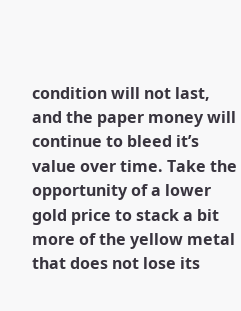condition will not last, and the paper money will continue to bleed it’s value over time. Take the opportunity of a lower gold price to stack a bit more of the yellow metal that does not lose its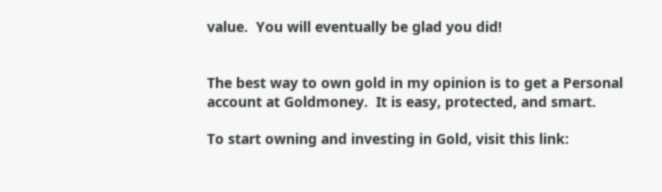value.  You will eventually be glad you did!


The best way to own gold in my opinion is to get a Personal account at Goldmoney.  It is easy, protected, and smart.

To start owning and investing in Gold, visit this link: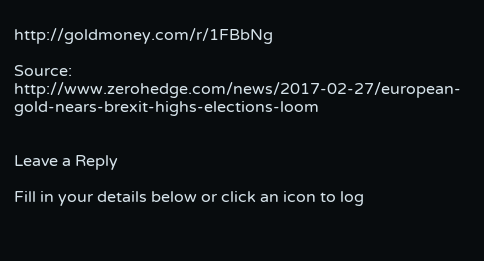http://goldmoney.com/r/1FBbNg

Source: http://www.zerohedge.com/news/2017-02-27/european-gold-nears-brexit-highs-elections-loom


Leave a Reply

Fill in your details below or click an icon to log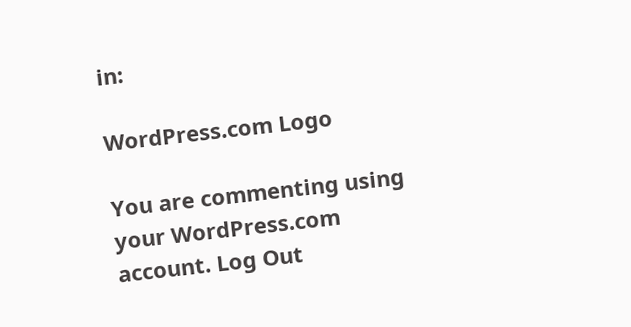in:

WordPress.com Logo

You are commenting using your WordPress.com account. Log Out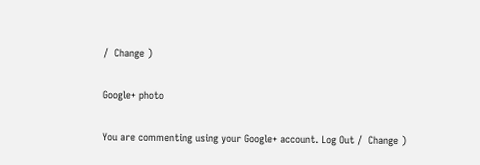/  Change )

Google+ photo

You are commenting using your Google+ account. Log Out /  Change )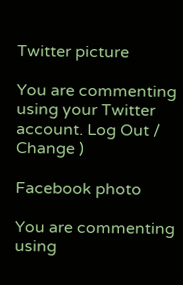Twitter picture

You are commenting using your Twitter account. Log Out /  Change )

Facebook photo

You are commenting using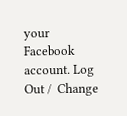your Facebook account. Log Out /  Change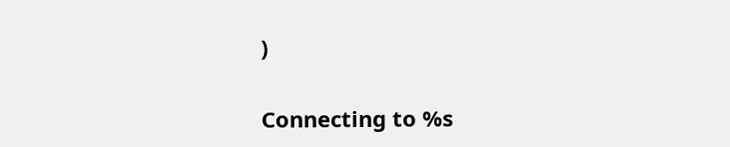)


Connecting to %s